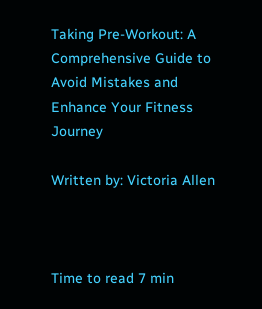Taking Pre-Workout: A Comprehensive Guide to Avoid Mistakes and Enhance Your Fitness Journey

Written by: Victoria Allen



Time to read 7 min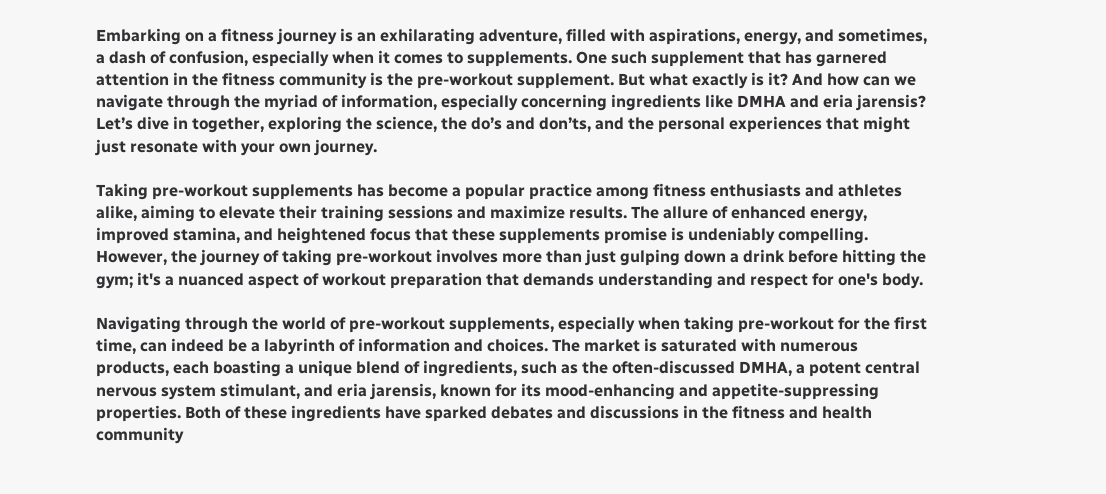Embarking on a fitness journey is an exhilarating adventure, filled with aspirations, energy, and sometimes, a dash of confusion, especially when it comes to supplements. One such supplement that has garnered attention in the fitness community is the pre-workout supplement. But what exactly is it? And how can we navigate through the myriad of information, especially concerning ingredients like DMHA and eria jarensis? Let’s dive in together, exploring the science, the do’s and don’ts, and the personal experiences that might just resonate with your own journey.

Taking pre-workout supplements has become a popular practice among fitness enthusiasts and athletes alike, aiming to elevate their training sessions and maximize results. The allure of enhanced energy, improved stamina, and heightened focus that these supplements promise is undeniably compelling. However, the journey of taking pre-workout involves more than just gulping down a drink before hitting the gym; it's a nuanced aspect of workout preparation that demands understanding and respect for one's body.

Navigating through the world of pre-workout supplements, especially when taking pre-workout for the first time, can indeed be a labyrinth of information and choices. The market is saturated with numerous products, each boasting a unique blend of ingredients, such as the often-discussed DMHA, a potent central nervous system stimulant, and eria jarensis, known for its mood-enhancing and appetite-suppressing properties. Both of these ingredients have sparked debates and discussions in the fitness and health community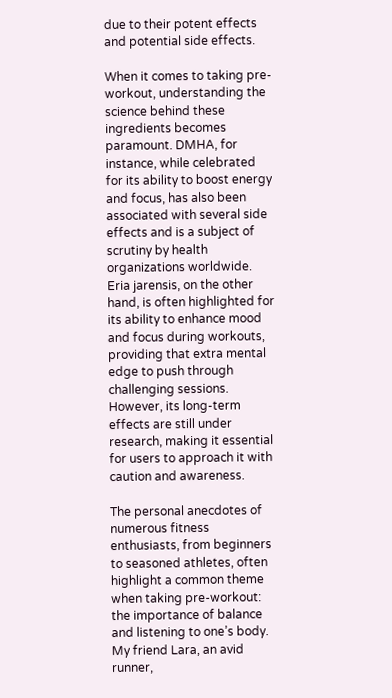due to their potent effects and potential side effects.

When it comes to taking pre-workout, understanding the science behind these ingredients becomes paramount. DMHA, for instance, while celebrated for its ability to boost energy and focus, has also been associated with several side effects and is a subject of scrutiny by health organizations worldwide. Eria jarensis, on the other hand, is often highlighted for its ability to enhance mood and focus during workouts, providing that extra mental edge to push through challenging sessions. However, its long-term effects are still under research, making it essential for users to approach it with caution and awareness.

The personal anecdotes of numerous fitness enthusiasts, from beginners to seasoned athletes, often highlight a common theme when taking pre-workout: the importance of balance and listening to one’s body. My friend Lara, an avid runner,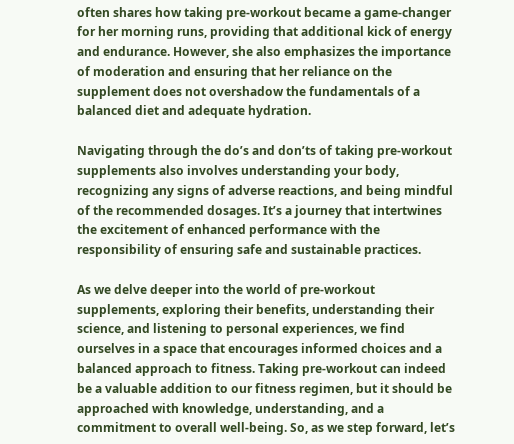often shares how taking pre-workout became a game-changer for her morning runs, providing that additional kick of energy and endurance. However, she also emphasizes the importance of moderation and ensuring that her reliance on the supplement does not overshadow the fundamentals of a balanced diet and adequate hydration.

Navigating through the do’s and don’ts of taking pre-workout supplements also involves understanding your body, recognizing any signs of adverse reactions, and being mindful of the recommended dosages. It’s a journey that intertwines the excitement of enhanced performance with the responsibility of ensuring safe and sustainable practices.

As we delve deeper into the world of pre-workout supplements, exploring their benefits, understanding their science, and listening to personal experiences, we find ourselves in a space that encourages informed choices and a balanced approach to fitness. Taking pre-workout can indeed be a valuable addition to our fitness regimen, but it should be approached with knowledge, understanding, and a commitment to overall well-being. So, as we step forward, let’s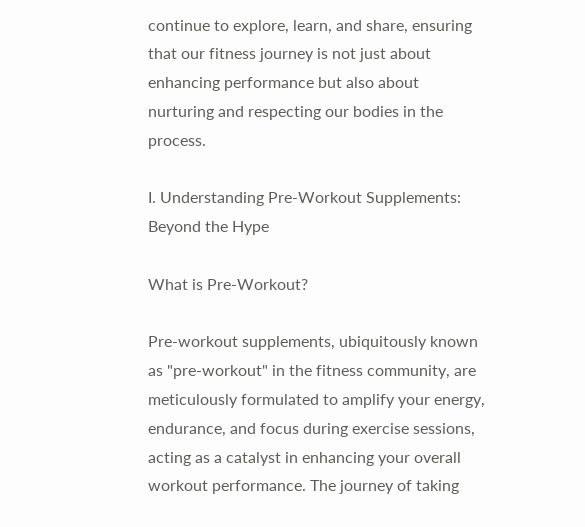continue to explore, learn, and share, ensuring that our fitness journey is not just about enhancing performance but also about nurturing and respecting our bodies in the process.

I. Understanding Pre-Workout Supplements: Beyond the Hype

What is Pre-Workout?

Pre-workout supplements, ubiquitously known as "pre-workout" in the fitness community, are meticulously formulated to amplify your energy, endurance, and focus during exercise sessions, acting as a catalyst in enhancing your overall workout performance. The journey of taking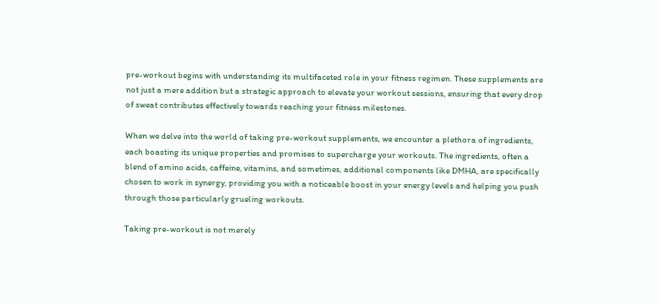pre-workout begins with understanding its multifaceted role in your fitness regimen. These supplements are not just a mere addition but a strategic approach to elevate your workout sessions, ensuring that every drop of sweat contributes effectively towards reaching your fitness milestones.

When we delve into the world of taking pre-workout supplements, we encounter a plethora of ingredients, each boasting its unique properties and promises to supercharge your workouts. The ingredients, often a blend of amino acids, caffeine, vitamins, and sometimes, additional components like DMHA, are specifically chosen to work in synergy, providing you with a noticeable boost in your energy levels and helping you push through those particularly grueling workouts.

Taking pre-workout is not merely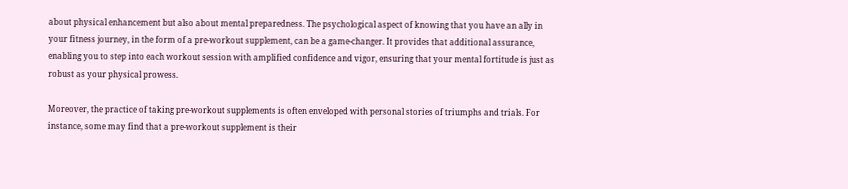about physical enhancement but also about mental preparedness. The psychological aspect of knowing that you have an ally in your fitness journey, in the form of a pre-workout supplement, can be a game-changer. It provides that additional assurance, enabling you to step into each workout session with amplified confidence and vigor, ensuring that your mental fortitude is just as robust as your physical prowess.

Moreover, the practice of taking pre-workout supplements is often enveloped with personal stories of triumphs and trials. For instance, some may find that a pre-workout supplement is their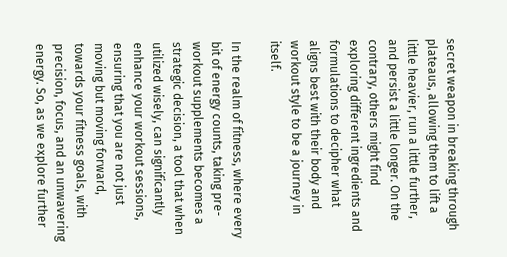secret weapon in breaking through plateaus, allowing them to lift a little heavier, run a little further, and persist a little longer. On the contrary, others might find exploring different ingredients and formulations to decipher what aligns best with their body and workout style to be a journey in itself.

In the realm of fitness, where every bit of energy counts, taking pre-workout supplements becomes a strategic decision, a tool that when utilized wisely, can significantly enhance your workout sessions, ensuring that you are not just moving but moving forward, towards your fitness goals, with precision, focus, and an unwavering energy. So, as we explore further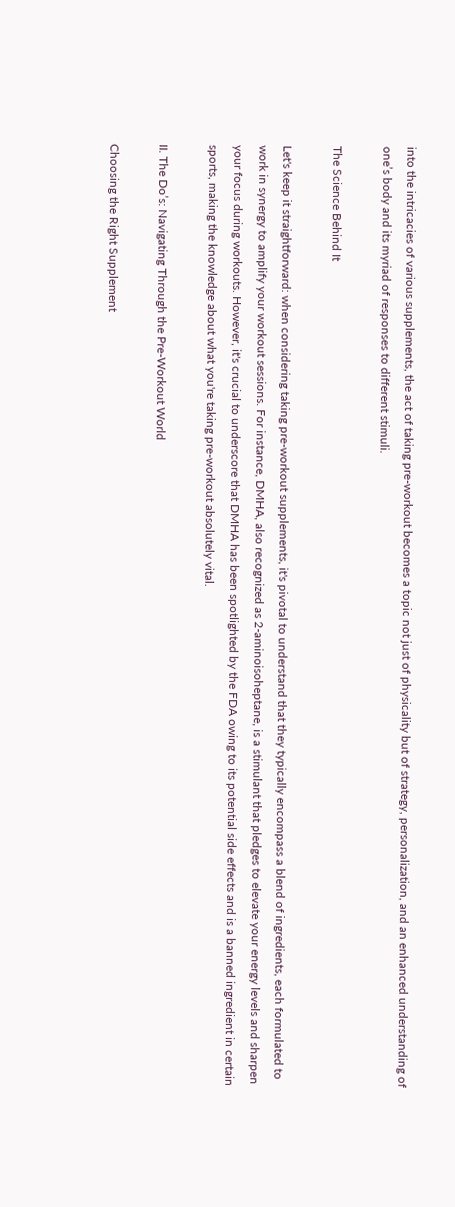into the intricacies of various supplements, the act of taking pre-workout becomes a topic not just of physicality but of strategy, personalization, and an enhanced understanding of one’s body and its myriad of responses to different stimuli.

The Science Behind It

Let's keep it straightforward: when considering taking pre-workout supplements, it's pivotal to understand that they typically encompass a blend of ingredients, each formulated to work in synergy to amplify your workout sessions. For instance, DMHA, also recognized as 2-aminoisoheptane, is a stimulant that pledges to elevate your energy levels and sharpen your focus during workouts. However, it's crucial to underscore that DMHA has been spotlighted by the FDA owing to its potential side effects and is a banned ingredient in certain sports, making the knowledge about what you're taking pre-workout absolutely vital.

II. The Do’s: Navigating Through the Pre-Workout World

Choosing the Right Supplement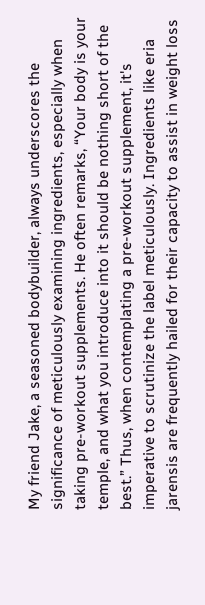My friend Jake, a seasoned bodybuilder, always underscores the significance of meticulously examining ingredients, especially when taking pre-workout supplements. He often remarks, “Your body is your temple, and what you introduce into it should be nothing short of the best.” Thus, when contemplating a pre-workout supplement, it's imperative to scrutinize the label meticulously. Ingredients like eria jarensis are frequently hailed for their capacity to assist in weight loss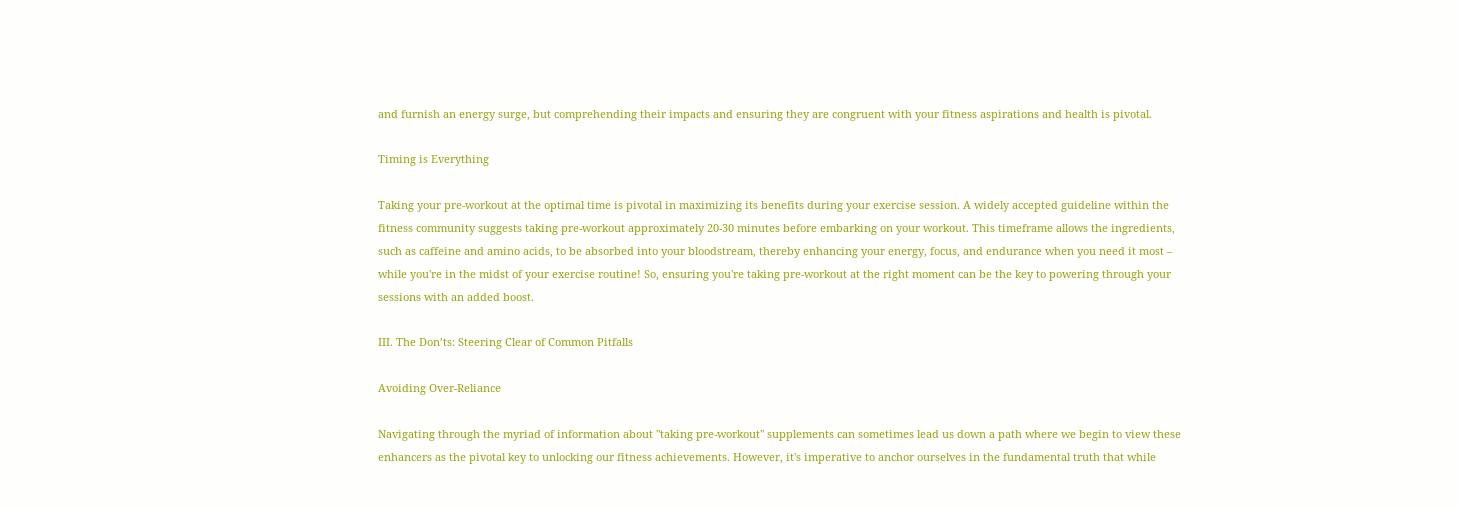and furnish an energy surge, but comprehending their impacts and ensuring they are congruent with your fitness aspirations and health is pivotal.

Timing is Everything

Taking your pre-workout at the optimal time is pivotal in maximizing its benefits during your exercise session. A widely accepted guideline within the fitness community suggests taking pre-workout approximately 20-30 minutes before embarking on your workout. This timeframe allows the ingredients, such as caffeine and amino acids, to be absorbed into your bloodstream, thereby enhancing your energy, focus, and endurance when you need it most – while you're in the midst of your exercise routine! So, ensuring you're taking pre-workout at the right moment can be the key to powering through your sessions with an added boost.

III. The Don’ts: Steering Clear of Common Pitfalls

Avoiding Over-Reliance

Navigating through the myriad of information about "taking pre-workout" supplements can sometimes lead us down a path where we begin to view these enhancers as the pivotal key to unlocking our fitness achievements. However, it's imperative to anchor ourselves in the fundamental truth that while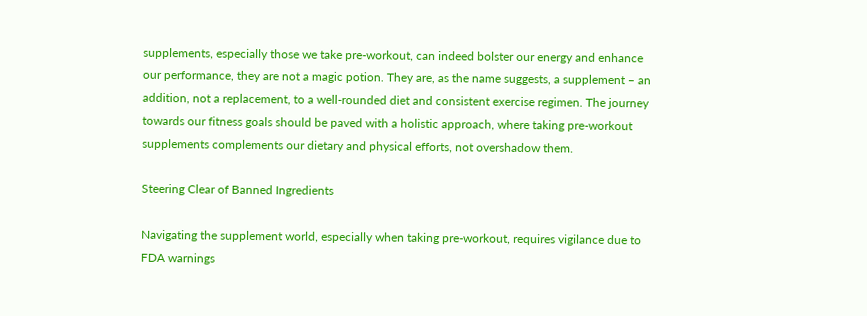supplements, especially those we take pre-workout, can indeed bolster our energy and enhance our performance, they are not a magic potion. They are, as the name suggests, a supplement – an addition, not a replacement, to a well-rounded diet and consistent exercise regimen. The journey towards our fitness goals should be paved with a holistic approach, where taking pre-workout supplements complements our dietary and physical efforts, not overshadow them.

Steering Clear of Banned Ingredients

Navigating the supplement world, especially when taking pre-workout, requires vigilance due to FDA warnings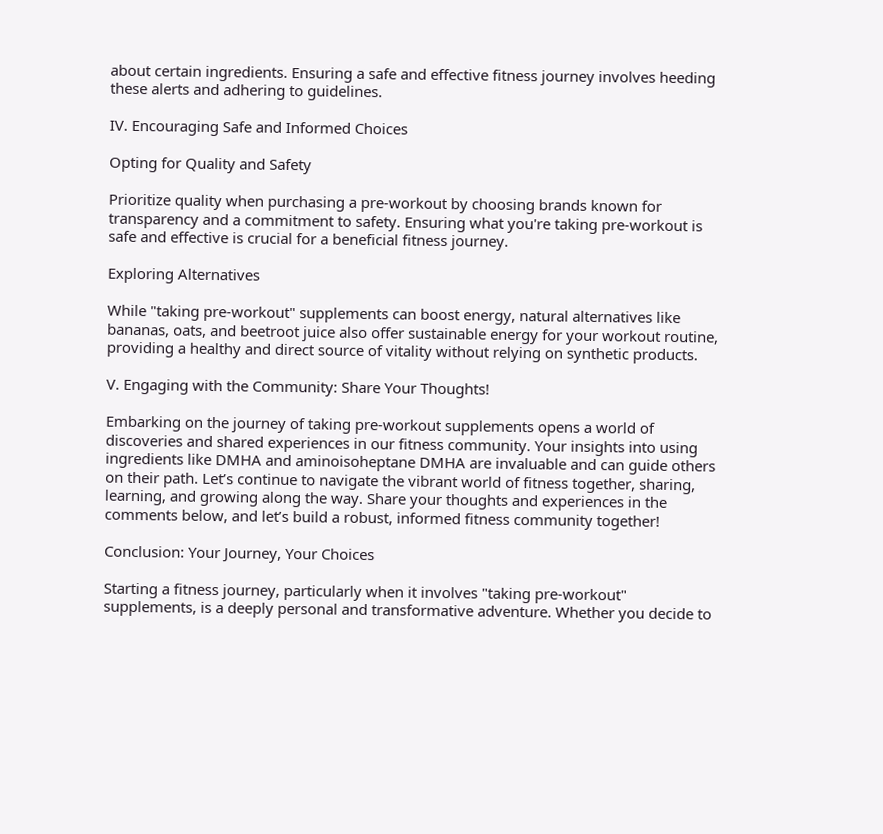about certain ingredients. Ensuring a safe and effective fitness journey involves heeding these alerts and adhering to guidelines.

IV. Encouraging Safe and Informed Choices

Opting for Quality and Safety

Prioritize quality when purchasing a pre-workout by choosing brands known for transparency and a commitment to safety. Ensuring what you're taking pre-workout is safe and effective is crucial for a beneficial fitness journey.

Exploring Alternatives

While "taking pre-workout" supplements can boost energy, natural alternatives like bananas, oats, and beetroot juice also offer sustainable energy for your workout routine, providing a healthy and direct source of vitality without relying on synthetic products.

V. Engaging with the Community: Share Your Thoughts!

Embarking on the journey of taking pre-workout supplements opens a world of discoveries and shared experiences in our fitness community. Your insights into using ingredients like DMHA and aminoisoheptane DMHA are invaluable and can guide others on their path. Let’s continue to navigate the vibrant world of fitness together, sharing, learning, and growing along the way. Share your thoughts and experiences in the comments below, and let’s build a robust, informed fitness community together!

Conclusion: Your Journey, Your Choices

Starting a fitness journey, particularly when it involves "taking pre-workout" supplements, is a deeply personal and transformative adventure. Whether you decide to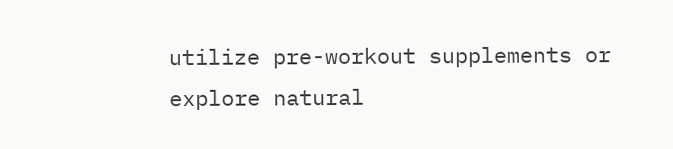utilize pre-workout supplements or explore natural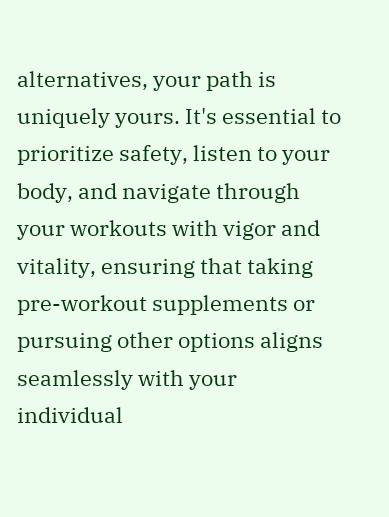alternatives, your path is uniquely yours. It's essential to prioritize safety, listen to your body, and navigate through your workouts with vigor and vitality, ensuring that taking pre-workout supplements or pursuing other options aligns seamlessly with your individual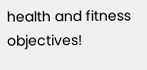health and fitness objectives!